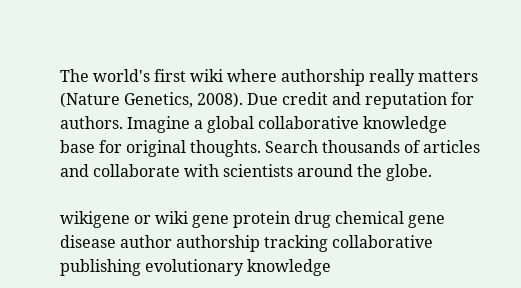The world's first wiki where authorship really matters (Nature Genetics, 2008). Due credit and reputation for authors. Imagine a global collaborative knowledge base for original thoughts. Search thousands of articles and collaborate with scientists around the globe.

wikigene or wiki gene protein drug chemical gene disease author authorship tracking collaborative publishing evolutionary knowledge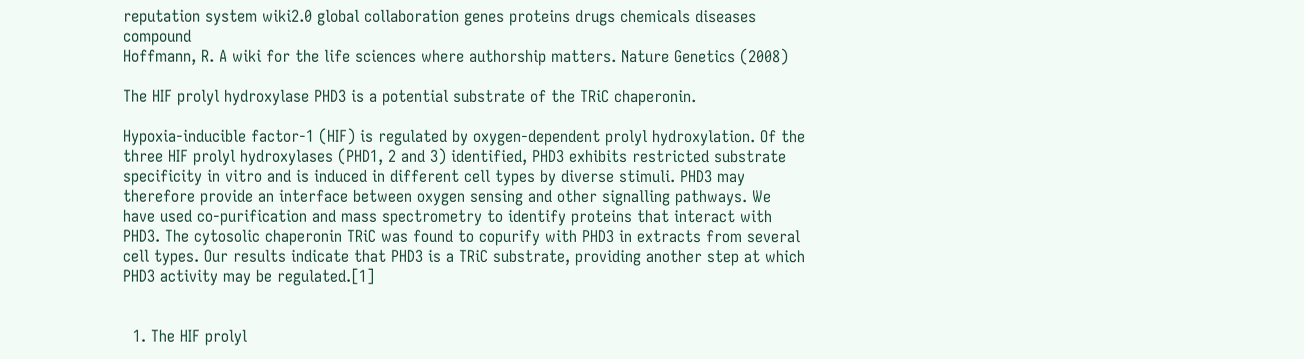reputation system wiki2.0 global collaboration genes proteins drugs chemicals diseases compound
Hoffmann, R. A wiki for the life sciences where authorship matters. Nature Genetics (2008)

The HIF prolyl hydroxylase PHD3 is a potential substrate of the TRiC chaperonin.

Hypoxia-inducible factor-1 (HIF) is regulated by oxygen-dependent prolyl hydroxylation. Of the three HIF prolyl hydroxylases (PHD1, 2 and 3) identified, PHD3 exhibits restricted substrate specificity in vitro and is induced in different cell types by diverse stimuli. PHD3 may therefore provide an interface between oxygen sensing and other signalling pathways. We have used co-purification and mass spectrometry to identify proteins that interact with PHD3. The cytosolic chaperonin TRiC was found to copurify with PHD3 in extracts from several cell types. Our results indicate that PHD3 is a TRiC substrate, providing another step at which PHD3 activity may be regulated.[1]


  1. The HIF prolyl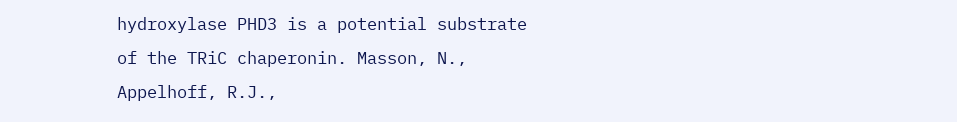hydroxylase PHD3 is a potential substrate of the TRiC chaperonin. Masson, N., Appelhoff, R.J.,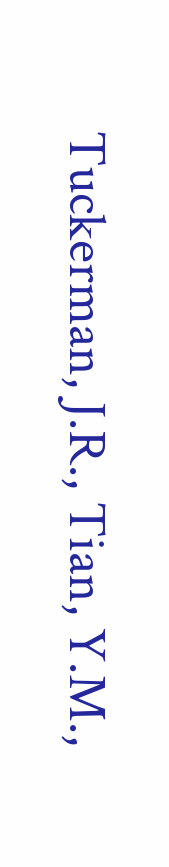Tuckerman, J.R., Tian, Y.M.,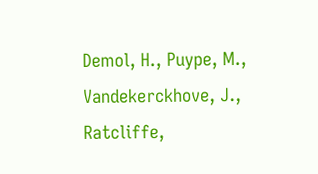Demol, H., Puype, M., Vandekerckhove, J., Ratcliffe,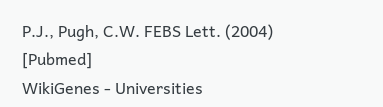P.J., Pugh, C.W. FEBS Lett. (2004) [Pubmed]
WikiGenes - Universities